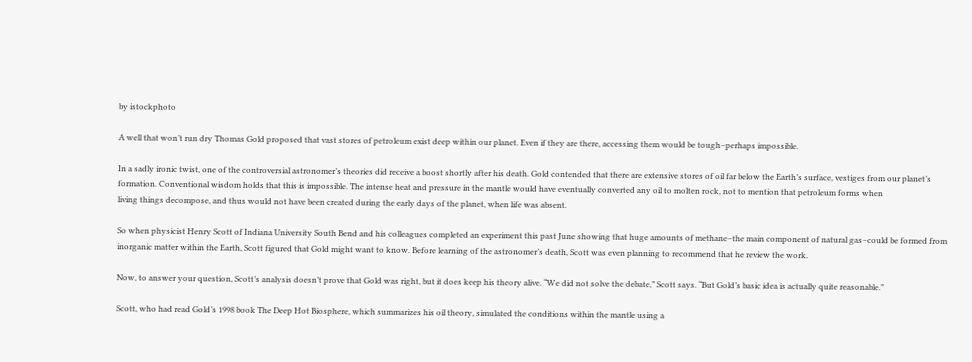by istockphoto

A well that won’t run dry Thomas Gold proposed that vast stores of petroleum exist deep within our planet. Even if they are there, accessing them would be tough–perhaps impossible.

In a sadly ironic twist, one of the controversial astronomer’s theories did receive a boost shortly after his death. Gold contended that there are extensive stores of oil far below the Earth’s surface, vestiges from our planet’s formation. Conventional wisdom holds that this is impossible. The intense heat and pressure in the mantle would have eventually converted any oil to molten rock, not to mention that petroleum forms when
living things decompose, and thus would not have been created during the early days of the planet, when life was absent.

So when physicist Henry Scott of Indiana University South Bend and his colleagues completed an experiment this past June showing that huge amounts of methane–the main component of natural gas–could be formed from inorganic matter within the Earth, Scott figured that Gold might want to know. Before learning of the astronomer’s death, Scott was even planning to recommend that he review the work.

Now, to answer your question, Scott’s analysis doesn’t prove that Gold was right, but it does keep his theory alive. “We did not solve the debate,” Scott says. “But Gold’s basic idea is actually quite reasonable.”

Scott, who had read Gold’s 1998 book The Deep Hot Biosphere, which summarizes his oil theory, simulated the conditions within the mantle using a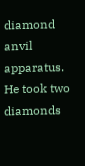diamond anvil apparatus. He took two diamonds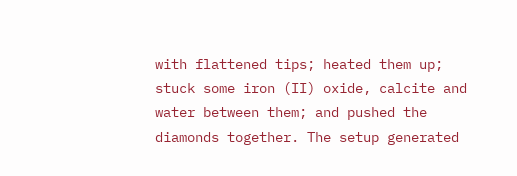with flattened tips; heated them up; stuck some iron (II) oxide, calcite and water between them; and pushed the diamonds together. The setup generated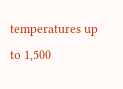temperatures up to 1,500